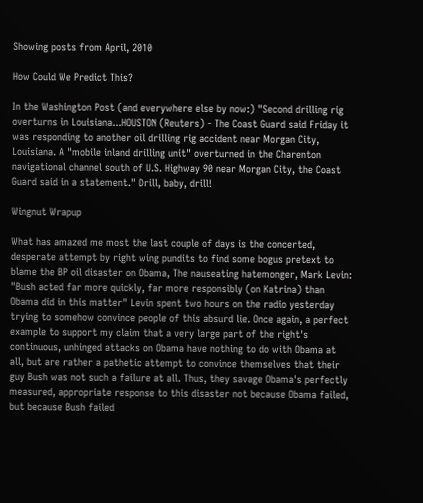Showing posts from April, 2010

How Could We Predict This?

In the Washington Post (and everywhere else by now:) "Second drilling rig overturns in Louisiana...HOUSTON (Reuters) - The Coast Guard said Friday it was responding to another oil drilling rig accident near Morgan City, Louisiana. A "mobile inland drilling unit" overturned in the Charenton navigational channel south of U.S. Highway 90 near Morgan City, the Coast Guard said in a statement." Drill, baby, drill!

Wingnut Wrapup

What has amazed me most the last couple of days is the concerted, desperate attempt by right wing pundits to find some bogus pretext to blame the BP oil disaster on Obama, The nauseating hatemonger, Mark Levin: "Bush acted far more quickly, far more responsibly (on Katrina) than Obama did in this matter" Levin spent two hours on the radio yesterday trying to somehow convince people of this absurd lie. Once again, a perfect example to support my claim that a very large part of the right's continuous, unhinged attacks on Obama have nothing to do with Obama at all, but are rather a pathetic attempt to convince themselves that their guy Bush was not such a failure at all. Thus, they savage Obama's perfectly measured, appropriate response to this disaster not because Obama failed, but because Bush failed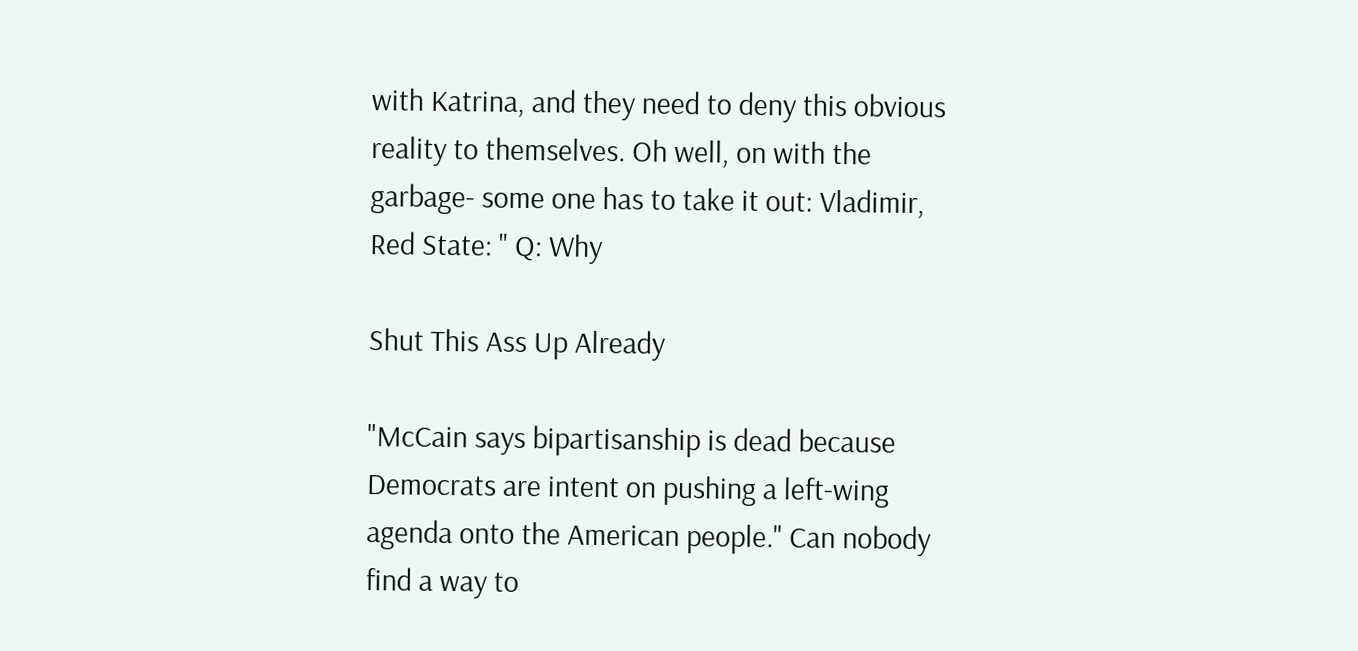with Katrina, and they need to deny this obvious reality to themselves. Oh well, on with the garbage- some one has to take it out: Vladimir, Red State: " Q: Why

Shut This Ass Up Already

"McCain says bipartisanship is dead because Democrats are intent on pushing a left-wing agenda onto the American people." Can nobody find a way to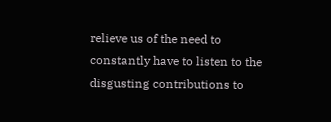relieve us of the need to constantly have to listen to the disgusting contributions to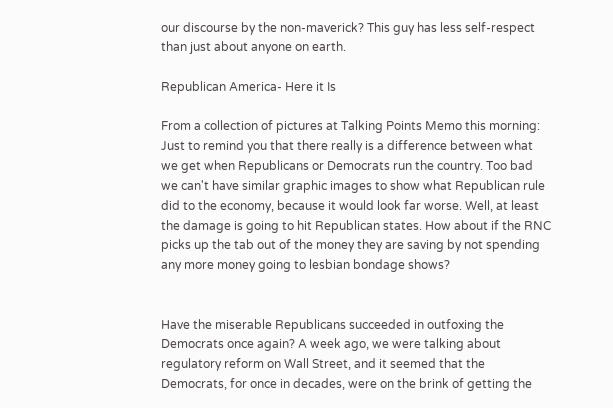our discourse by the non-maverick? This guy has less self-respect than just about anyone on earth.

Republican America- Here it Is

From a collection of pictures at Talking Points Memo this morning: Just to remind you that there really is a difference between what we get when Republicans or Democrats run the country. Too bad we can't have similar graphic images to show what Republican rule did to the economy, because it would look far worse. Well, at least the damage is going to hit Republican states. How about if the RNC picks up the tab out of the money they are saving by not spending any more money going to lesbian bondage shows?


Have the miserable Republicans succeeded in outfoxing the Democrats once again? A week ago, we were talking about regulatory reform on Wall Street, and it seemed that the Democrats, for once in decades, were on the brink of getting the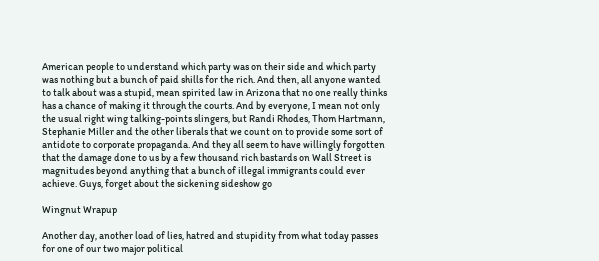American people to understand which party was on their side and which party was nothing but a bunch of paid shills for the rich. And then, all anyone wanted to talk about was a stupid, mean spirited law in Arizona that no one really thinks has a chance of making it through the courts. And by everyone, I mean not only the usual right wing talking-points slingers, but Randi Rhodes, Thom Hartmann, Stephanie Miller and the other liberals that we count on to provide some sort of antidote to corporate propaganda. And they all seem to have willingly forgotten that the damage done to us by a few thousand rich bastards on Wall Street is magnitudes beyond anything that a bunch of illegal immigrants could ever achieve. Guys, forget about the sickening sideshow go

Wingnut Wrapup

Another day, another load of lies, hatred and stupidity from what today passes for one of our two major political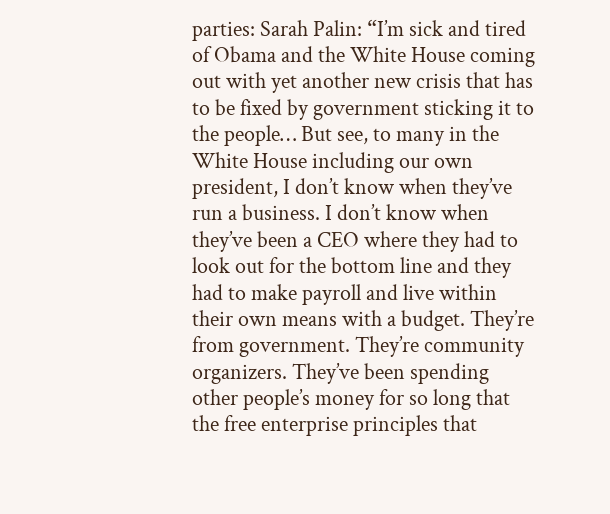parties: Sarah Palin: “I’m sick and tired of Obama and the White House coming out with yet another new crisis that has to be fixed by government sticking it to the people… But see, to many in the White House including our own president, I don’t know when they’ve run a business. I don’t know when they’ve been a CEO where they had to look out for the bottom line and they had to make payroll and live within their own means with a budget. They’re from government. They’re community organizers. They’ve been spending other people’s money for so long that the free enterprise principles that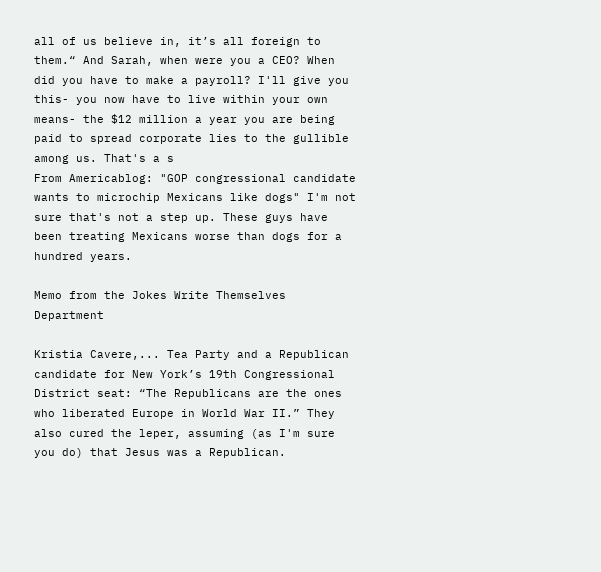all of us believe in, it’s all foreign to them.“ And Sarah, when were you a CEO? When did you have to make a payroll? I'll give you this- you now have to live within your own means- the $12 million a year you are being paid to spread corporate lies to the gullible among us. That's a s
From Americablog: "GOP congressional candidate wants to microchip Mexicans like dogs" I'm not sure that's not a step up. These guys have been treating Mexicans worse than dogs for a hundred years.

Memo from the Jokes Write Themselves Department

Kristia Cavere,... Tea Party and a Republican candidate for New York’s 19th Congressional District seat: “The Republicans are the ones who liberated Europe in World War II.” They also cured the leper, assuming (as I'm sure you do) that Jesus was a Republican.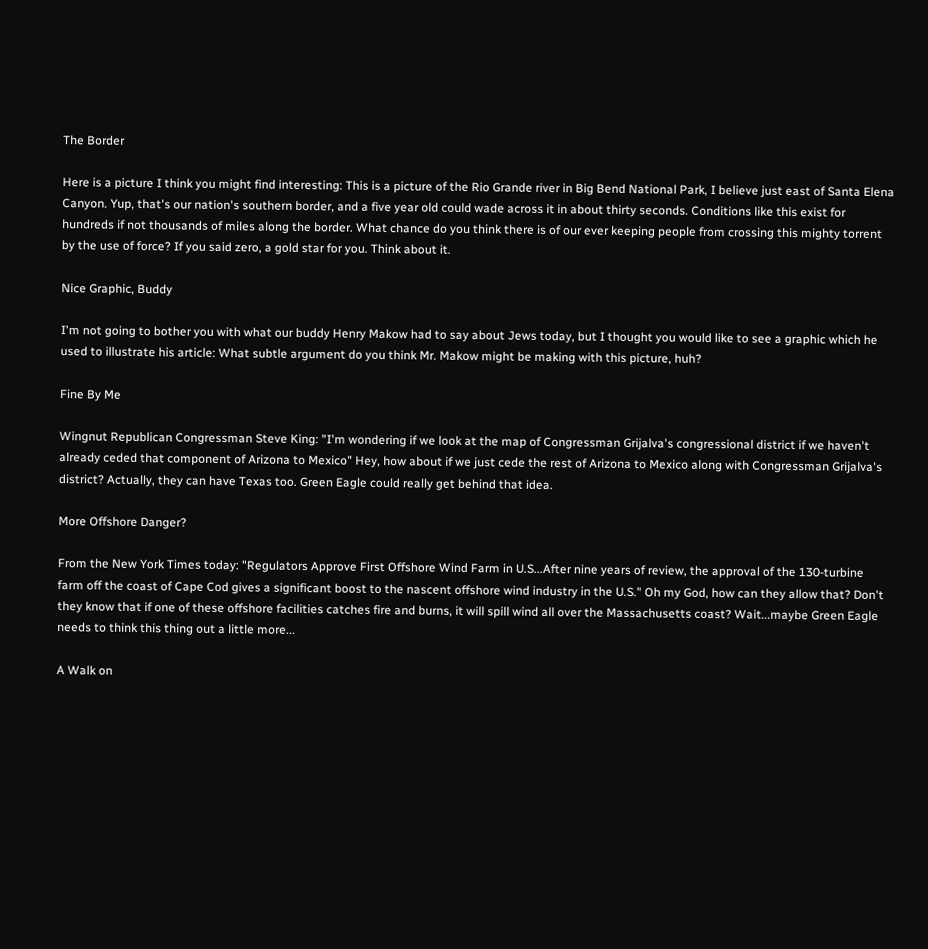The Border

Here is a picture I think you might find interesting: This is a picture of the Rio Grande river in Big Bend National Park, I believe just east of Santa Elena Canyon. Yup, that's our nation's southern border, and a five year old could wade across it in about thirty seconds. Conditions like this exist for hundreds if not thousands of miles along the border. What chance do you think there is of our ever keeping people from crossing this mighty torrent by the use of force? If you said zero, a gold star for you. Think about it.

Nice Graphic, Buddy

I'm not going to bother you with what our buddy Henry Makow had to say about Jews today, but I thought you would like to see a graphic which he used to illustrate his article: What subtle argument do you think Mr. Makow might be making with this picture, huh?

Fine By Me

Wingnut Republican Congressman Steve King: "I'm wondering if we look at the map of Congressman Grijalva's congressional district if we haven't already ceded that component of Arizona to Mexico" Hey, how about if we just cede the rest of Arizona to Mexico along with Congressman Grijalva's district? Actually, they can have Texas too. Green Eagle could really get behind that idea.

More Offshore Danger?

From the New York Times today: "Regulators Approve First Offshore Wind Farm in U.S...After nine years of review, the approval of the 130-turbine farm off the coast of Cape Cod gives a significant boost to the nascent offshore wind industry in the U.S." Oh my God, how can they allow that? Don't they know that if one of these offshore facilities catches fire and burns, it will spill wind all over the Massachusetts coast? Wait...maybe Green Eagle needs to think this thing out a little more...

A Walk on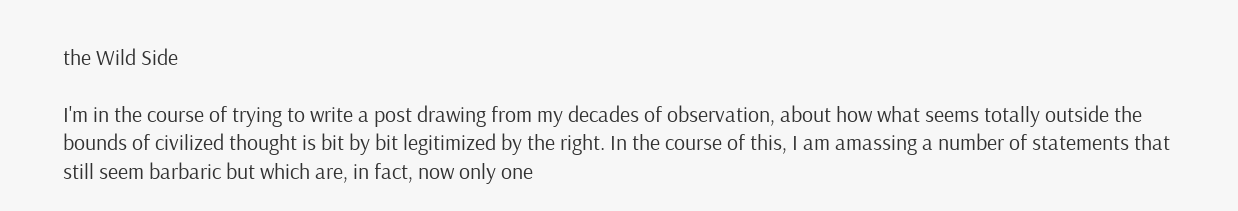the Wild Side

I'm in the course of trying to write a post drawing from my decades of observation, about how what seems totally outside the bounds of civilized thought is bit by bit legitimized by the right. In the course of this, I am amassing a number of statements that still seem barbaric but which are, in fact, now only one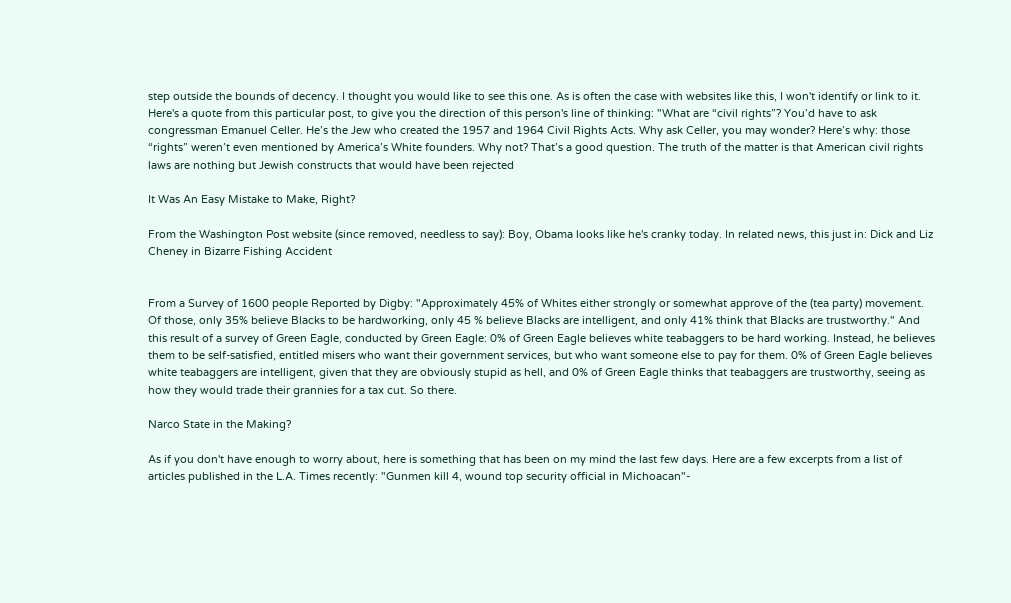step outside the bounds of decency. I thought you would like to see this one. As is often the case with websites like this, I won't identify or link to it. Here's a quote from this particular post, to give you the direction of this person's line of thinking: "What are “civil rights”? You’d have to ask congressman Emanuel Celler. He’s the Jew who created the 1957 and 1964 Civil Rights Acts. Why ask Celler, you may wonder? Here’s why: those “rights” weren’t even mentioned by America’s White founders. Why not? That’s a good question. The truth of the matter is that American civil rights laws are nothing but Jewish constructs that would have been rejected

It Was An Easy Mistake to Make, Right?

From the Washington Post website (since removed, needless to say): Boy, Obama looks like he's cranky today. In related news, this just in: Dick and Liz Cheney in Bizarre Fishing Accident


From a Survey of 1600 people Reported by Digby: "Approximately 45% of Whites either strongly or somewhat approve of the (tea party) movement. Of those, only 35% believe Blacks to be hardworking, only 45 % believe Blacks are intelligent, and only 41% think that Blacks are trustworthy." And this result of a survey of Green Eagle, conducted by Green Eagle: 0% of Green Eagle believes white teabaggers to be hard working. Instead, he believes them to be self-satisfied, entitled misers who want their government services, but who want someone else to pay for them. 0% of Green Eagle believes white teabaggers are intelligent, given that they are obviously stupid as hell, and 0% of Green Eagle thinks that teabaggers are trustworthy, seeing as how they would trade their grannies for a tax cut. So there.

Narco State in the Making?

As if you don't have enough to worry about, here is something that has been on my mind the last few days. Here are a few excerpts from a list of articles published in the L.A. Times recently: "Gunmen kill 4, wound top security official in Michoacan"-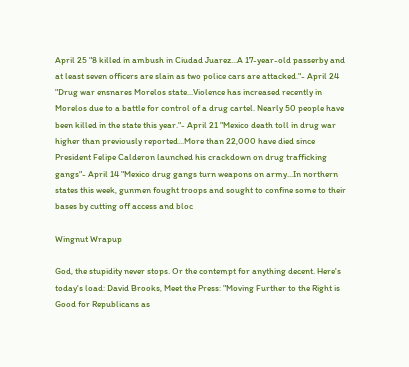April 25 "8 killed in ambush in Ciudad Juarez...A 17-year-old passerby and at least seven officers are slain as two police cars are attacked."- April 24 "Drug war ensnares Morelos state...Violence has increased recently in Morelos due to a battle for control of a drug cartel. Nearly 50 people have been killed in the state this year."- April 21 "Mexico death toll in drug war higher than previously reported...More than 22,000 have died since President Felipe Calderon launched his crackdown on drug trafficking gangs"- April 14 "Mexico drug gangs turn weapons on army...In northern states this week, gunmen fought troops and sought to confine some to their bases by cutting off access and bloc

Wingnut Wrapup

God, the stupidity never stops. Or the contempt for anything decent. Here's today's load: David Brooks, Meet the Press: "Moving Further to the Right is Good for Republicans as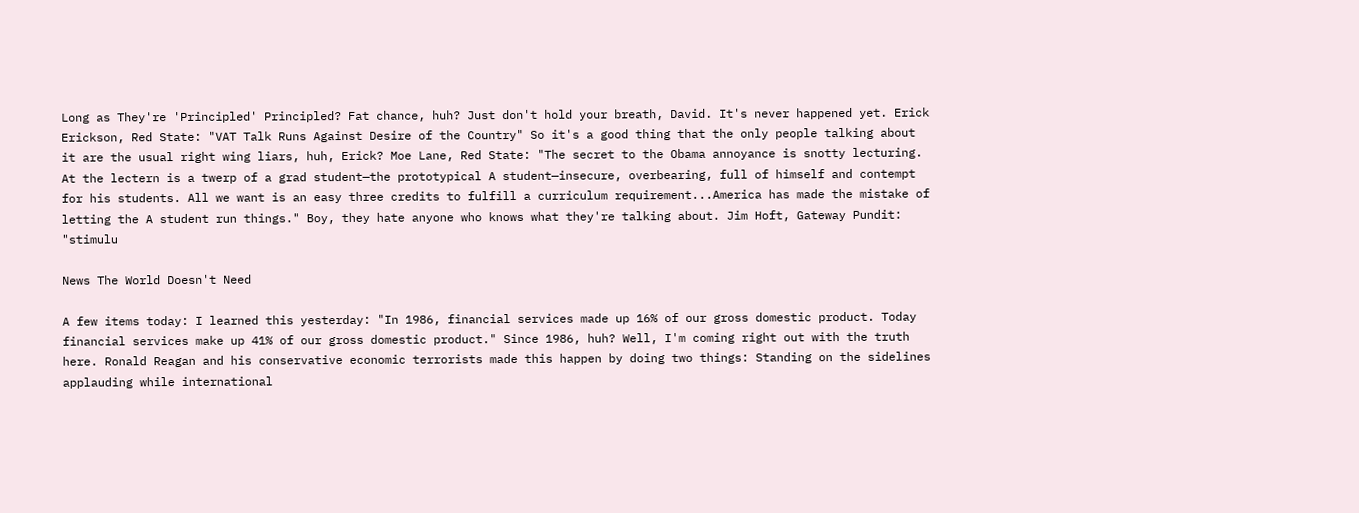Long as They're 'Principled' Principled? Fat chance, huh? Just don't hold your breath, David. It's never happened yet. Erick Erickson, Red State: "VAT Talk Runs Against Desire of the Country" So it's a good thing that the only people talking about it are the usual right wing liars, huh, Erick? Moe Lane, Red State: "The secret to the Obama annoyance is snotty lecturing. At the lectern is a twerp of a grad student—the prototypical A student—insecure, overbearing, full of himself and contempt for his students. All we want is an easy three credits to fulfill a curriculum requirement...America has made the mistake of letting the A student run things." Boy, they hate anyone who knows what they're talking about. Jim Hoft, Gateway Pundit: "stimulu

News The World Doesn't Need

A few items today: I learned this yesterday: "In 1986, financial services made up 16% of our gross domestic product. Today financial services make up 41% of our gross domestic product." Since 1986, huh? Well, I'm coming right out with the truth here. Ronald Reagan and his conservative economic terrorists made this happen by doing two things: Standing on the sidelines applauding while international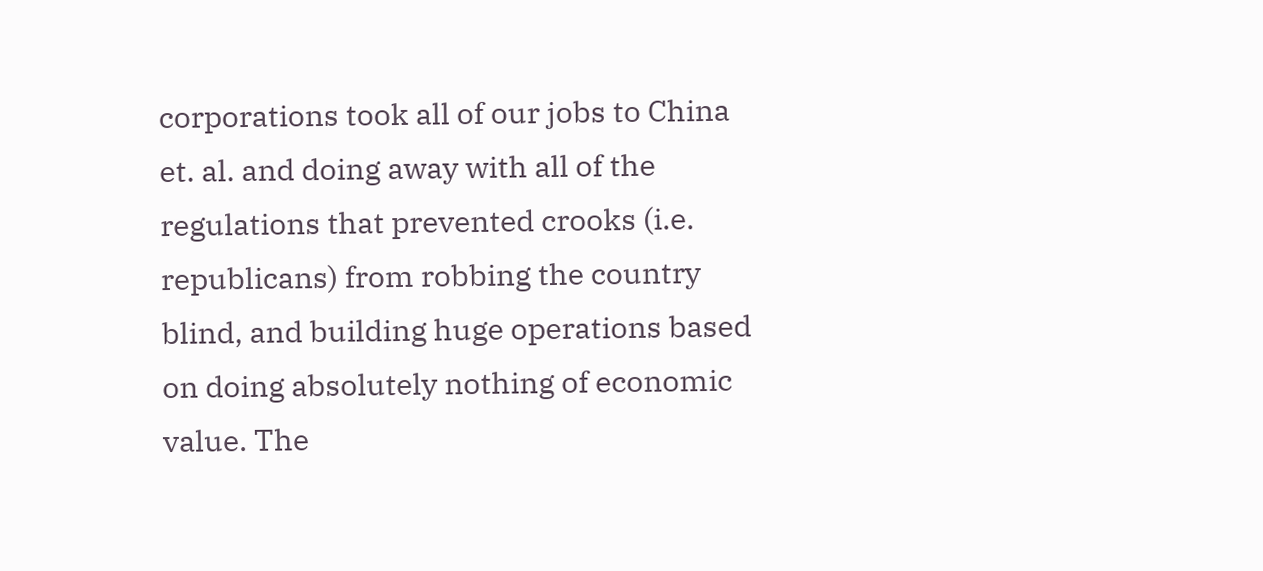corporations took all of our jobs to China et. al. and doing away with all of the regulations that prevented crooks (i.e. republicans) from robbing the country blind, and building huge operations based on doing absolutely nothing of economic value. The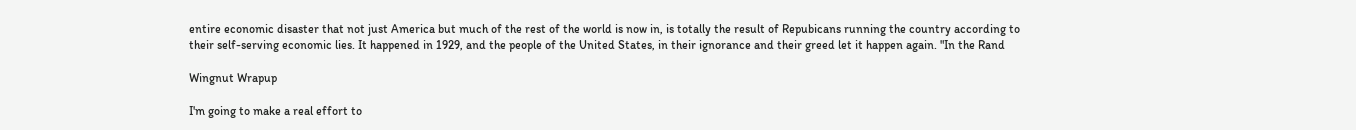entire economic disaster that not just America but much of the rest of the world is now in, is totally the result of Repubicans running the country according to their self-serving economic lies. It happened in 1929, and the people of the United States, in their ignorance and their greed let it happen again. "In the Rand

Wingnut Wrapup

I'm going to make a real effort to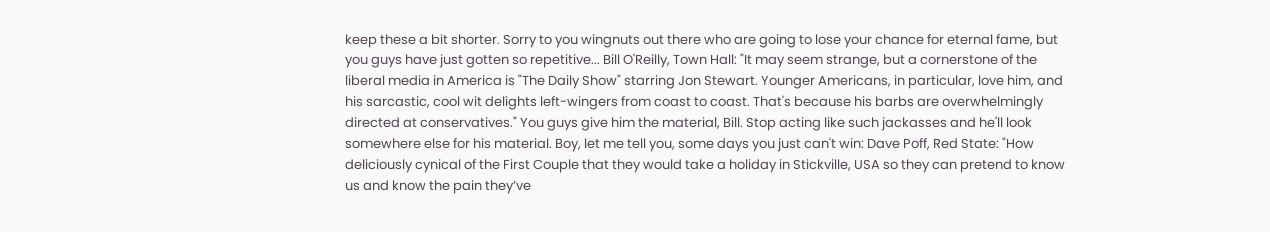keep these a bit shorter. Sorry to you wingnuts out there who are going to lose your chance for eternal fame, but you guys have just gotten so repetitive... Bill O'Reilly, Town Hall: "It may seem strange, but a cornerstone of the liberal media in America is "The Daily Show" starring Jon Stewart. Younger Americans, in particular, love him, and his sarcastic, cool wit delights left-wingers from coast to coast. That's because his barbs are overwhelmingly directed at conservatives." You guys give him the material, Bill. Stop acting like such jackasses and he'll look somewhere else for his material. Boy, let me tell you, some days you just can't win: Dave Poff, Red State: "How deliciously cynical of the First Couple that they would take a holiday in Stickville, USA so they can pretend to know us and know the pain they’ve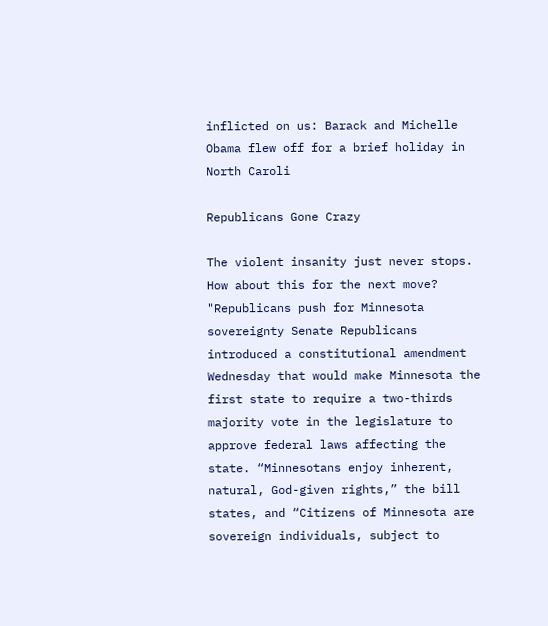inflicted on us: Barack and Michelle Obama flew off for a brief holiday in North Caroli

Republicans Gone Crazy

The violent insanity just never stops. How about this for the next move? "Republicans push for Minnesota sovereignty Senate Republicans introduced a constitutional amendment Wednesday that would make Minnesota the first state to require a two-thirds majority vote in the legislature to approve federal laws affecting the state. “Minnesotans enjoy inherent, natural, God-given rights,” the bill states, and “Citizens of Minnesota are sovereign individuals, subject to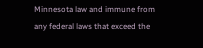Minnesota law and immune from any federal laws that exceed the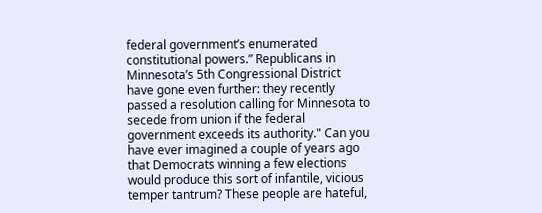federal government’s enumerated constitutional powers.” Republicans in Minnesota’s 5th Congressional District have gone even further: they recently passed a resolution calling for Minnesota to secede from union if the federal government exceeds its authority." Can you have ever imagined a couple of years ago that Democrats winning a few elections would produce this sort of infantile, vicious temper tantrum? These people are hateful,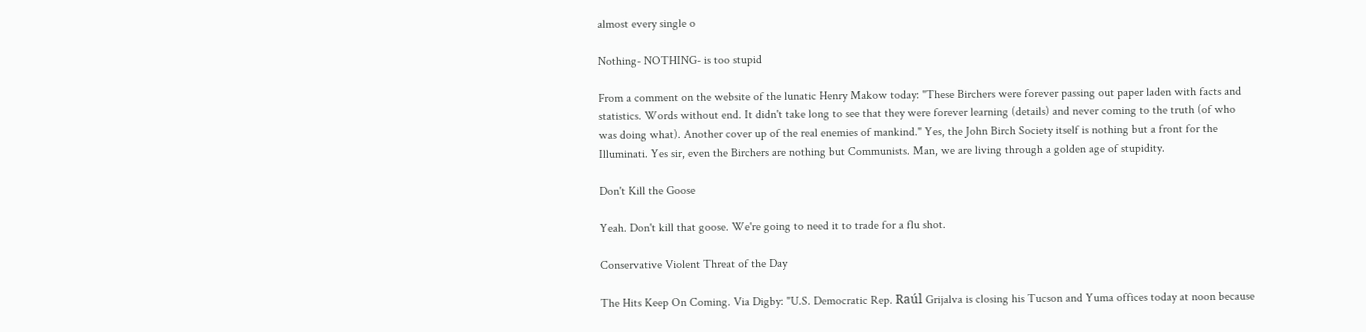almost every single o

Nothing- NOTHING- is too stupid

From a comment on the website of the lunatic Henry Makow today: "These Birchers were forever passing out paper laden with facts and statistics. Words without end. It didn't take long to see that they were forever learning (details) and never coming to the truth (of who was doing what). Another cover up of the real enemies of mankind." Yes, the John Birch Society itself is nothing but a front for the Illuminati. Yes sir, even the Birchers are nothing but Communists. Man, we are living through a golden age of stupidity.

Don't Kill the Goose

Yeah. Don't kill that goose. We're going to need it to trade for a flu shot.

Conservative Violent Threat of the Day

The Hits Keep On Coming. Via Digby: "U.S. Democratic Rep. Raúl Grijalva is closing his Tucson and Yuma offices today at noon because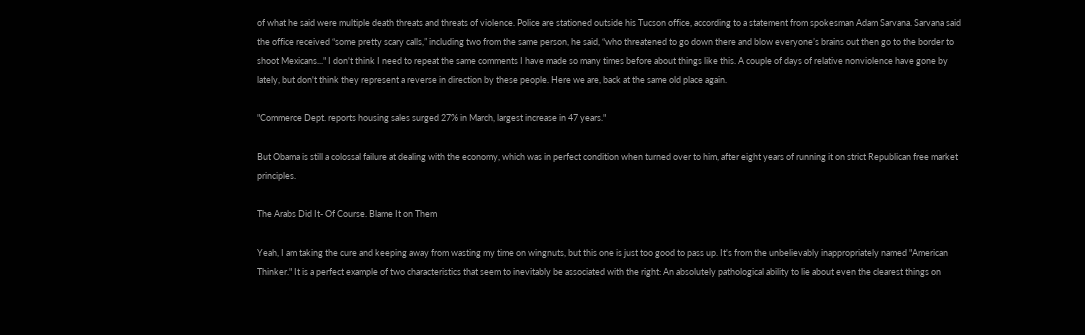of what he said were multiple death threats and threats of violence. Police are stationed outside his Tucson office, according to a statement from spokesman Adam Sarvana. Sarvana said the office received “some pretty scary calls,” including two from the same person, he said, “who threatened to go down there and blow everyone’s brains out then go to the border to shoot Mexicans..." I don't think I need to repeat the same comments I have made so many times before about things like this. A couple of days of relative nonviolence have gone by lately, but don't think they represent a reverse in direction by these people. Here we are, back at the same old place again.

"Commerce Dept. reports housing sales surged 27% in March, largest increase in 47 years."

But Obama is still a colossal failure at dealing with the economy, which was in perfect condition when turned over to him, after eight years of running it on strict Republican free market principles.

The Arabs Did It- Of Course. Blame It on Them

Yeah, I am taking the cure and keeping away from wasting my time on wingnuts, but this one is just too good to pass up. It's from the unbelievably inappropriately named "American Thinker." It is a perfect example of two characteristics that seem to inevitably be associated with the right: An absolutely pathological ability to lie about even the clearest things on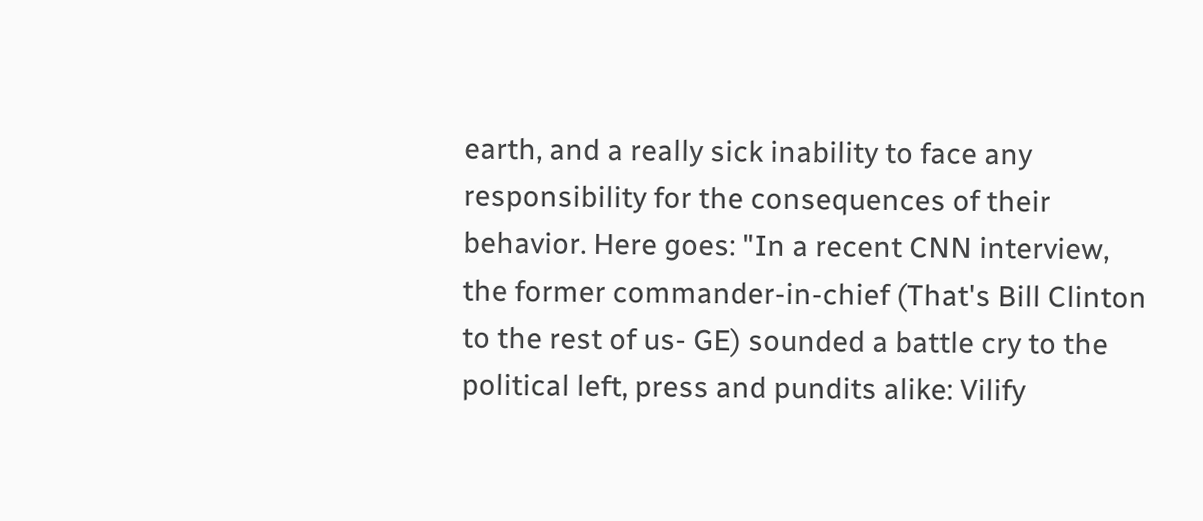earth, and a really sick inability to face any responsibility for the consequences of their behavior. Here goes: "In a recent CNN interview, the former commander-in-chief (That's Bill Clinton to the rest of us- GE) sounded a battle cry to the political left, press and pundits alike: Vilify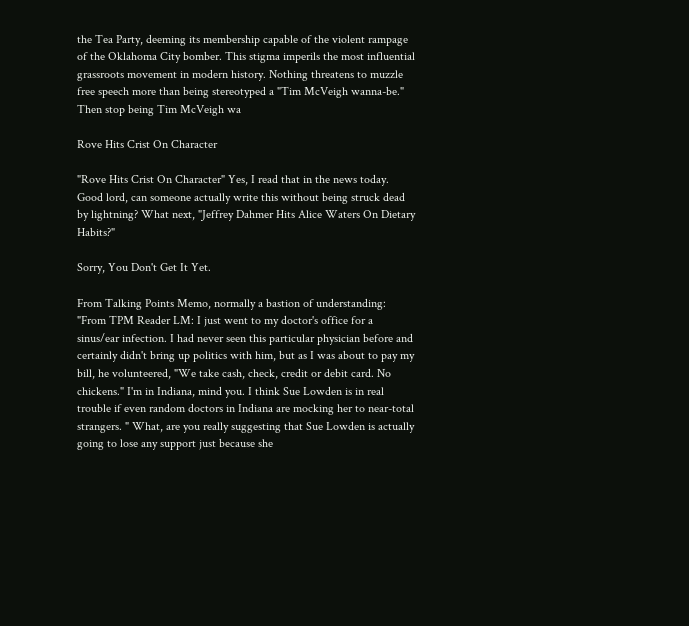the Tea Party, deeming its membership capable of the violent rampage of the Oklahoma City bomber. This stigma imperils the most influential grassroots movement in modern history. Nothing threatens to muzzle free speech more than being stereotyped a "Tim McVeigh wanna-be." Then stop being Tim McVeigh wa

Rove Hits Crist On Character

"Rove Hits Crist On Character" Yes, I read that in the news today. Good lord, can someone actually write this without being struck dead by lightning? What next, "Jeffrey Dahmer Hits Alice Waters On Dietary Habits?"

Sorry, You Don't Get It Yet.

From Talking Points Memo, normally a bastion of understanding: "From TPM Reader LM: I just went to my doctor's office for a sinus/ear infection. I had never seen this particular physician before and certainly didn't bring up politics with him, but as I was about to pay my bill, he volunteered, "We take cash, check, credit or debit card. No chickens." I'm in Indiana, mind you. I think Sue Lowden is in real trouble if even random doctors in Indiana are mocking her to near-total strangers. " What, are you really suggesting that Sue Lowden is actually going to lose any support just because she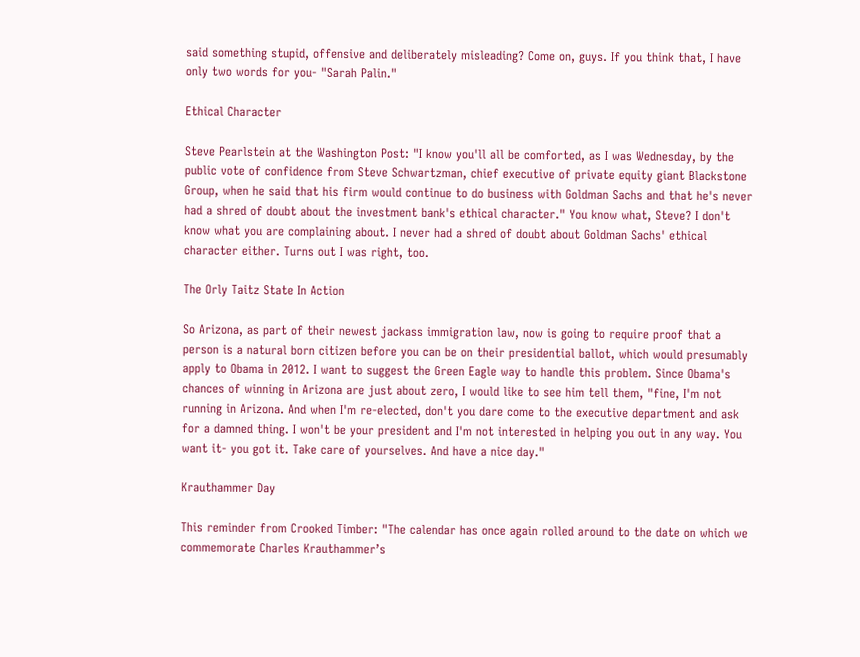said something stupid, offensive and deliberately misleading? Come on, guys. If you think that, I have only two words for you- "Sarah Palin."

Ethical Character

Steve Pearlstein at the Washington Post: "I know you'll all be comforted, as I was Wednesday, by the public vote of confidence from Steve Schwartzman, chief executive of private equity giant Blackstone Group, when he said that his firm would continue to do business with Goldman Sachs and that he's never had a shred of doubt about the investment bank's ethical character." You know what, Steve? I don't know what you are complaining about. I never had a shred of doubt about Goldman Sachs' ethical character either. Turns out I was right, too.

The Orly Taitz State In Action

So Arizona, as part of their newest jackass immigration law, now is going to require proof that a person is a natural born citizen before you can be on their presidential ballot, which would presumably apply to Obama in 2012. I want to suggest the Green Eagle way to handle this problem. Since Obama's chances of winning in Arizona are just about zero, I would like to see him tell them, "fine, I'm not running in Arizona. And when I'm re-elected, don't you dare come to the executive department and ask for a damned thing. I won't be your president and I'm not interested in helping you out in any way. You want it- you got it. Take care of yourselves. And have a nice day."

Krauthammer Day

This reminder from Crooked Timber: "The calendar has once again rolled around to the date on which we commemorate Charles Krauthammer’s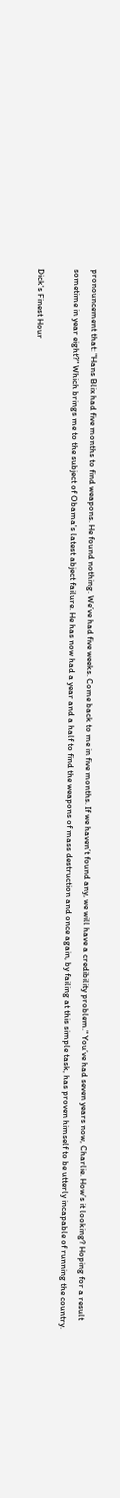pronouncement that: "Hans Blix had five months to find weapons. He found nothing. We’ve had five weeks. Come back to me in five months. If we haven’t found any, we will have a credibility problem." You’ve had seven years now, Charlie. How’s it looking? Hoping for a result sometime in year eight?" Which brings me to the subject of Obama's latest abject failure. He has now had a year and a half to find the weapons of mass destruction and once again, by failing at this simple task, has proven himself to be utterly incapable of running the country.

Dick's Finest Hour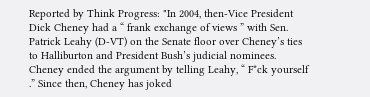Reported by Think Progress: "In 2004, then-Vice President Dick Cheney had a “ frank exchange of views ” with Sen. Patrick Leahy (D-VT) on the Senate floor over Cheney’s ties to Halliburton and President Bush’s judicial nominees. Cheney ended the argument by telling Leahy, “ F*ck yourself .” Since then, Cheney has joked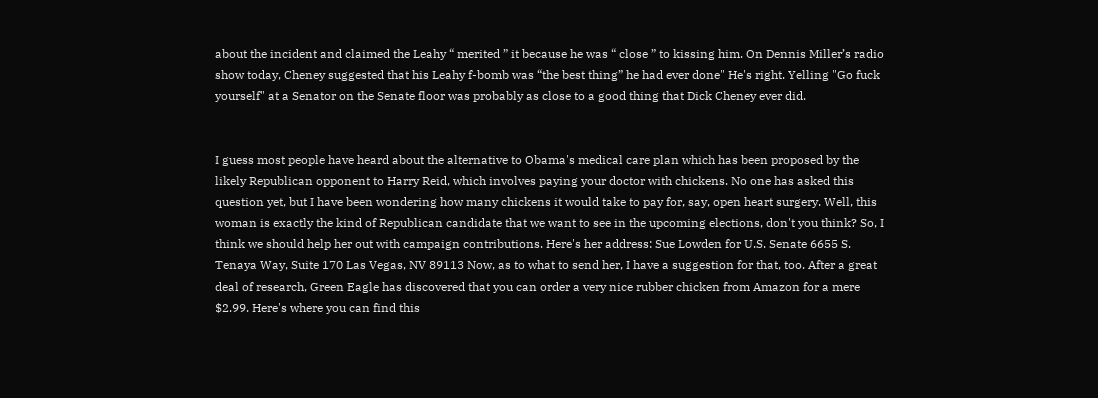about the incident and claimed the Leahy “ merited ” it because he was “ close ” to kissing him. On Dennis Miller’s radio show today, Cheney suggested that his Leahy f-bomb was “the best thing” he had ever done" He's right. Yelling "Go fuck yourself" at a Senator on the Senate floor was probably as close to a good thing that Dick Cheney ever did.


I guess most people have heard about the alternative to Obama's medical care plan which has been proposed by the likely Republican opponent to Harry Reid, which involves paying your doctor with chickens. No one has asked this question yet, but I have been wondering how many chickens it would take to pay for, say, open heart surgery. Well, this woman is exactly the kind of Republican candidate that we want to see in the upcoming elections, don't you think? So, I think we should help her out with campaign contributions. Here's her address: Sue Lowden for U.S. Senate 6655 S. Tenaya Way, Suite 170 Las Vegas, NV 89113 Now, as to what to send her, I have a suggestion for that, too. After a great deal of research, Green Eagle has discovered that you can order a very nice rubber chicken from Amazon for a mere $2.99. Here's where you can find this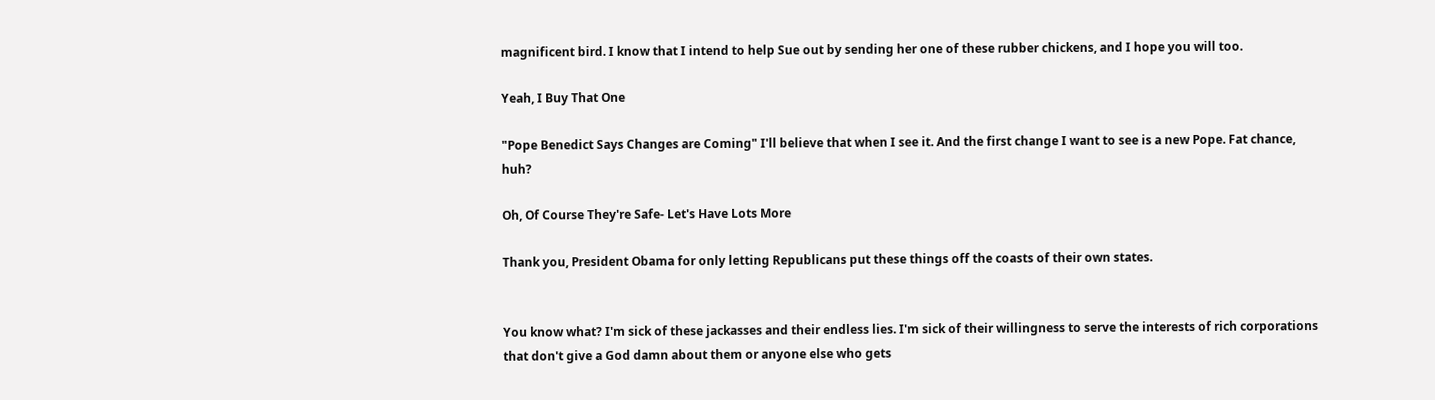magnificent bird. I know that I intend to help Sue out by sending her one of these rubber chickens, and I hope you will too.

Yeah, I Buy That One

"Pope Benedict Says Changes are Coming" I'll believe that when I see it. And the first change I want to see is a new Pope. Fat chance, huh?

Oh, Of Course They're Safe- Let's Have Lots More

Thank you, President Obama for only letting Republicans put these things off the coasts of their own states.


You know what? I'm sick of these jackasses and their endless lies. I'm sick of their willingness to serve the interests of rich corporations that don't give a God damn about them or anyone else who gets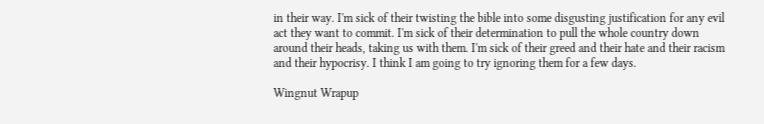in their way. I'm sick of their twisting the bible into some disgusting justification for any evil act they want to commit. I'm sick of their determination to pull the whole country down around their heads, taking us with them. I'm sick of their greed and their hate and their racism and their hypocrisy. I think I am going to try ignoring them for a few days.

Wingnut Wrapup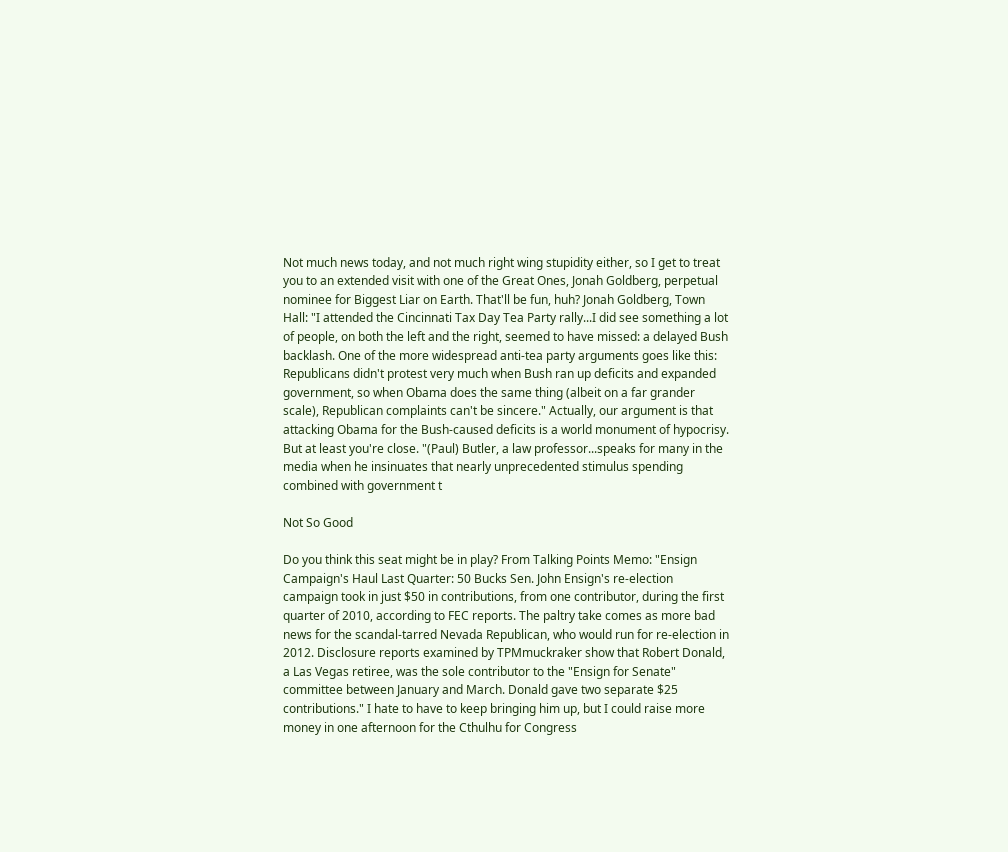Not much news today, and not much right wing stupidity either, so I get to treat you to an extended visit with one of the Great Ones, Jonah Goldberg, perpetual nominee for Biggest Liar on Earth. That'll be fun, huh? Jonah Goldberg, Town Hall: "I attended the Cincinnati Tax Day Tea Party rally...I did see something a lot of people, on both the left and the right, seemed to have missed: a delayed Bush backlash. One of the more widespread anti-tea party arguments goes like this: Republicans didn't protest very much when Bush ran up deficits and expanded government, so when Obama does the same thing (albeit on a far grander scale), Republican complaints can't be sincere." Actually, our argument is that attacking Obama for the Bush-caused deficits is a world monument of hypocrisy. But at least you're close. "(Paul) Butler, a law professor...speaks for many in the media when he insinuates that nearly unprecedented stimulus spending combined with government t

Not So Good

Do you think this seat might be in play? From Talking Points Memo: "Ensign Campaign's Haul Last Quarter: 50 Bucks Sen. John Ensign's re-election campaign took in just $50 in contributions, from one contributor, during the first quarter of 2010, according to FEC reports. The paltry take comes as more bad news for the scandal-tarred Nevada Republican, who would run for re-election in 2012. Disclosure reports examined by TPMmuckraker show that Robert Donald, a Las Vegas retiree, was the sole contributor to the "Ensign for Senate" committee between January and March. Donald gave two separate $25 contributions." I hate to have to keep bringing him up, but I could raise more money in one afternoon for the Cthulhu for Congress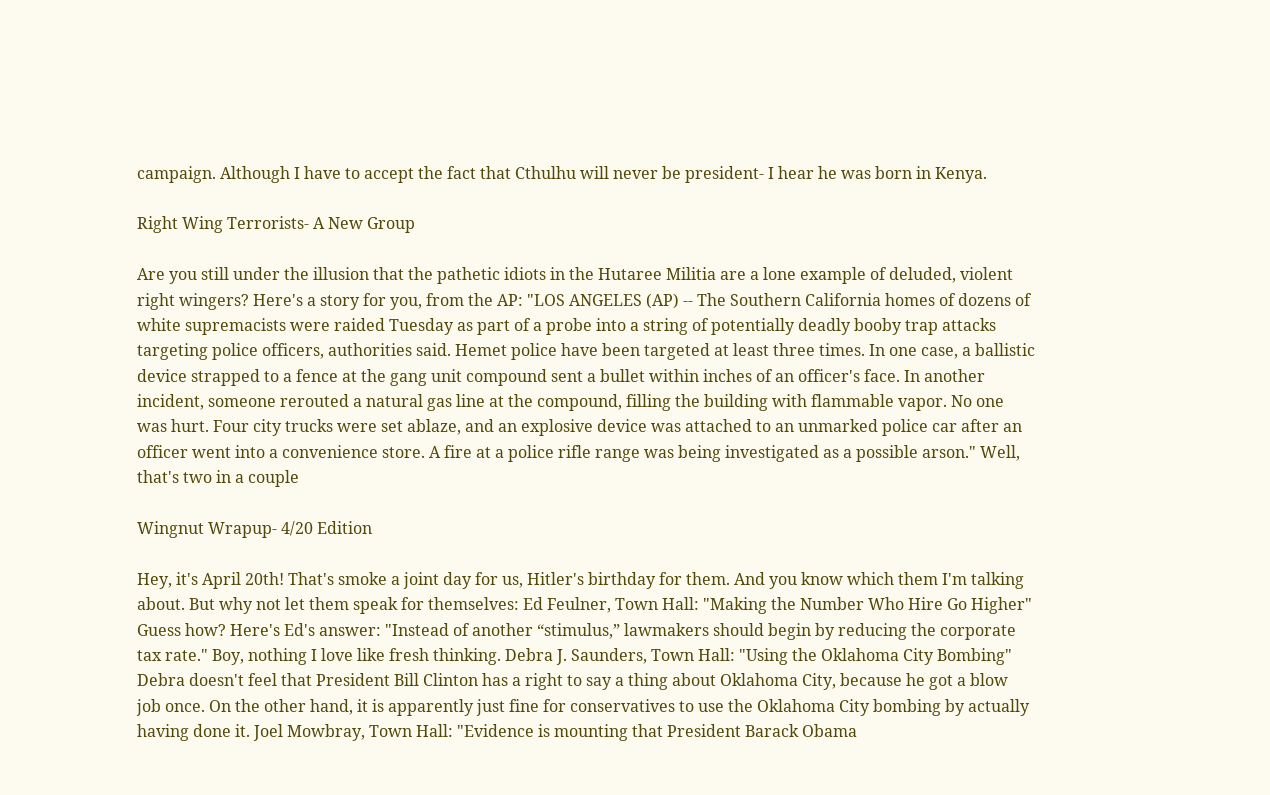campaign. Although I have to accept the fact that Cthulhu will never be president- I hear he was born in Kenya.

Right Wing Terrorists- A New Group

Are you still under the illusion that the pathetic idiots in the Hutaree Militia are a lone example of deluded, violent right wingers? Here's a story for you, from the AP: "LOS ANGELES (AP) -- The Southern California homes of dozens of white supremacists were raided Tuesday as part of a probe into a string of potentially deadly booby trap attacks targeting police officers, authorities said. Hemet police have been targeted at least three times. In one case, a ballistic device strapped to a fence at the gang unit compound sent a bullet within inches of an officer's face. In another incident, someone rerouted a natural gas line at the compound, filling the building with flammable vapor. No one was hurt. Four city trucks were set ablaze, and an explosive device was attached to an unmarked police car after an officer went into a convenience store. A fire at a police rifle range was being investigated as a possible arson." Well, that's two in a couple

Wingnut Wrapup- 4/20 Edition

Hey, it's April 20th! That's smoke a joint day for us, Hitler's birthday for them. And you know which them I'm talking about. But why not let them speak for themselves: Ed Feulner, Town Hall: "Making the Number Who Hire Go Higher" Guess how? Here's Ed's answer: "Instead of another “stimulus,” lawmakers should begin by reducing the corporate tax rate." Boy, nothing I love like fresh thinking. Debra J. Saunders, Town Hall: "Using the Oklahoma City Bombing" Debra doesn't feel that President Bill Clinton has a right to say a thing about Oklahoma City, because he got a blow job once. On the other hand, it is apparently just fine for conservatives to use the Oklahoma City bombing by actually having done it. Joel Mowbray, Town Hall: "Evidence is mounting that President Barack Obama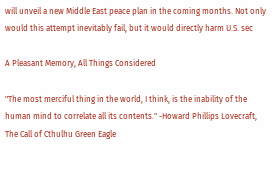will unveil a new Middle East peace plan in the coming months. Not only would this attempt inevitably fail, but it would directly harm U.S. sec

A Pleasant Memory, All Things Considered

"The most merciful thing in the world, I think, is the inability of the human mind to correlate all its contents." -Howard Phillips Lovecraft, The Call of Cthulhu Green Eagle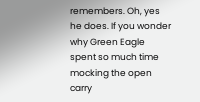remembers. Oh, yes he does. If you wonder why Green Eagle spent so much time mocking the open carry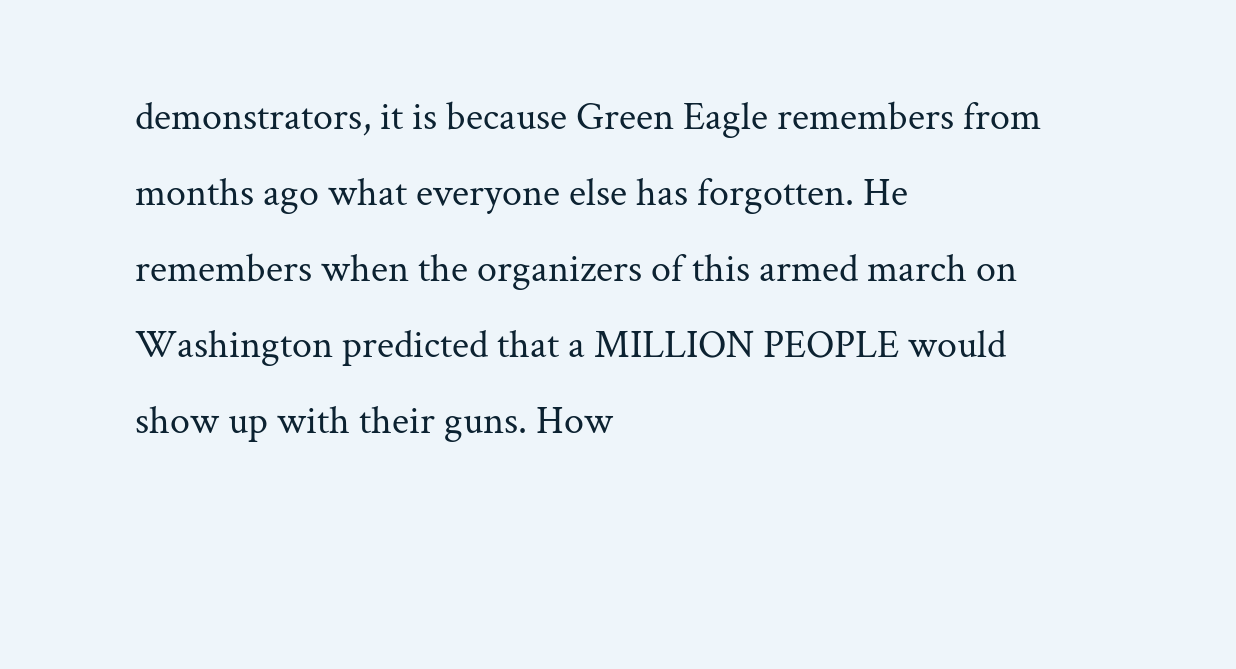demonstrators, it is because Green Eagle remembers from months ago what everyone else has forgotten. He remembers when the organizers of this armed march on Washington predicted that a MILLION PEOPLE would show up with their guns. How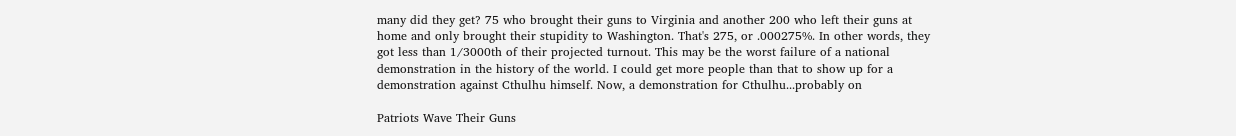many did they get? 75 who brought their guns to Virginia and another 200 who left their guns at home and only brought their stupidity to Washington. That's 275, or .000275%. In other words, they got less than 1/3000th of their projected turnout. This may be the worst failure of a national demonstration in the history of the world. I could get more people than that to show up for a demonstration against Cthulhu himself. Now, a demonstration for Cthulhu...probably on

Patriots Wave Their Guns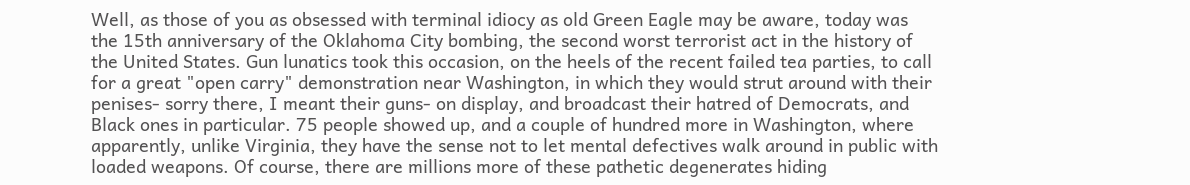Well, as those of you as obsessed with terminal idiocy as old Green Eagle may be aware, today was the 15th anniversary of the Oklahoma City bombing, the second worst terrorist act in the history of the United States. Gun lunatics took this occasion, on the heels of the recent failed tea parties, to call for a great "open carry" demonstration near Washington, in which they would strut around with their penises- sorry there, I meant their guns- on display, and broadcast their hatred of Democrats, and Black ones in particular. 75 people showed up, and a couple of hundred more in Washington, where apparently, unlike Virginia, they have the sense not to let mental defectives walk around in public with loaded weapons. Of course, there are millions more of these pathetic degenerates hiding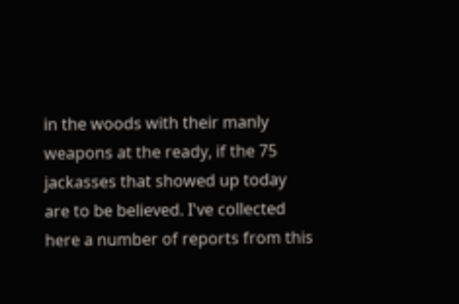in the woods with their manly weapons at the ready, if the 75 jackasses that showed up today are to be believed. I've collected here a number of reports from this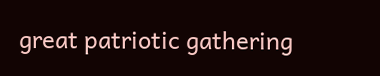great patriotic gathering